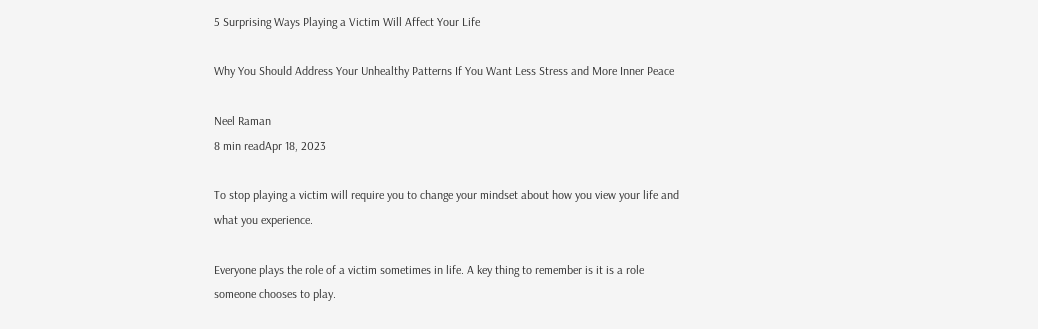5 Surprising Ways Playing a Victim Will Affect Your Life

Why You Should Address Your Unhealthy Patterns If You Want Less Stress and More Inner Peace

Neel Raman
8 min readApr 18, 2023

To stop playing a victim will require you to change your mindset about how you view your life and what you experience.

Everyone plays the role of a victim sometimes in life. A key thing to remember is it is a role someone chooses to play.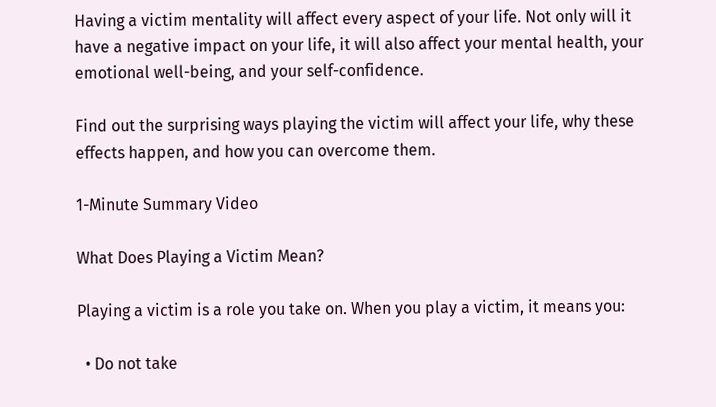Having a victim mentality will affect every aspect of your life. Not only will it have a negative impact on your life, it will also affect your mental health, your emotional well-being, and your self-confidence.

Find out the surprising ways playing the victim will affect your life, why these effects happen, and how you can overcome them.

1-Minute Summary Video

What Does Playing a Victim Mean?

Playing a victim is a role you take on. When you play a victim, it means you:

  • Do not take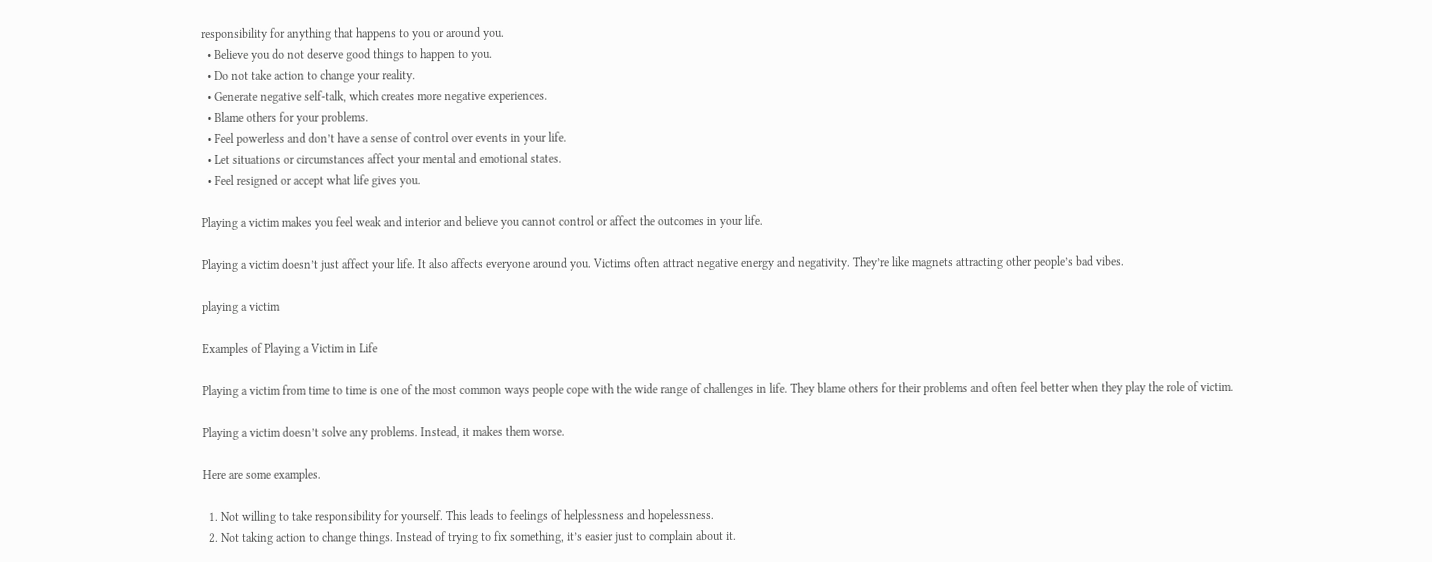responsibility for anything that happens to you or around you.
  • Believe you do not deserve good things to happen to you.
  • Do not take action to change your reality.
  • Generate negative self-talk, which creates more negative experiences.
  • Blame others for your problems.
  • Feel powerless and don’t have a sense of control over events in your life.
  • Let situations or circumstances affect your mental and emotional states.
  • Feel resigned or accept what life gives you.

Playing a victim makes you feel weak and interior and believe you cannot control or affect the outcomes in your life.

Playing a victim doesn’t just affect your life. It also affects everyone around you. Victims often attract negative energy and negativity. They’re like magnets attracting other people’s bad vibes.

playing a victim

Examples of Playing a Victim in Life

Playing a victim from time to time is one of the most common ways people cope with the wide range of challenges in life. They blame others for their problems and often feel better when they play the role of victim.

Playing a victim doesn’t solve any problems. Instead, it makes them worse.

Here are some examples.

  1. Not willing to take responsibility for yourself. This leads to feelings of helplessness and hopelessness.
  2. Not taking action to change things. Instead of trying to fix something, it’s easier just to complain about it.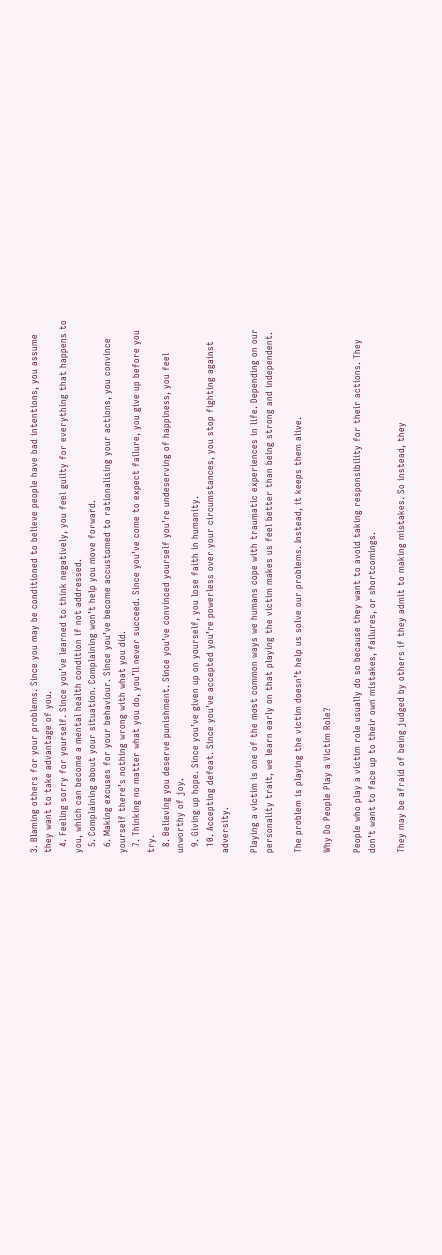3. Blaming others for your problems. Since you may be conditioned to believe people have bad intentions, you assume they want to take advantage of you.
  4. Feeling sorry for yourself. Since you’ve learned to think negatively, you feel guilty for everything that happens to you, which can become a mental health condition if not addressed.
  5. Complaining about your situation. Complaining won’t help you move forward.
  6. Making excuses for your behaviour. Since you’ve become accustomed to rationalising your actions, you convince yourself there’s nothing wrong with what you did.
  7. Thinking no matter what you do, you’ll never succeed. Since you’ve come to expect failure, you give up before you try.
  8. Believing you deserve punishment. Since you’ve convinced yourself you’re undeserving of happiness, you feel unworthy of joy.
  9. Giving up hope. Since you’ve given up on yourself, you lose faith in humanity.
  10. Accepting defeat. Since you’ve accepted you’re powerless over your circumstances, you stop fighting against adversity.

Playing a victim is one of the most common ways we humans cope with traumatic experiences in life. Depending on our personality trait, we learn early on that playing the victim makes us feel better than being strong and independent.

The problem is playing the victim doesn’t help us solve our problems. Instead, it keeps them alive.

Why Do People Play a Victim Role?

People who play a victim role usually do so because they want to avoid taking responsibility for their actions. They don’t want to face up to their own mistakes, failures, or shortcomings.

They may be afraid of being judged by others if they admit to making mistakes. So instead, they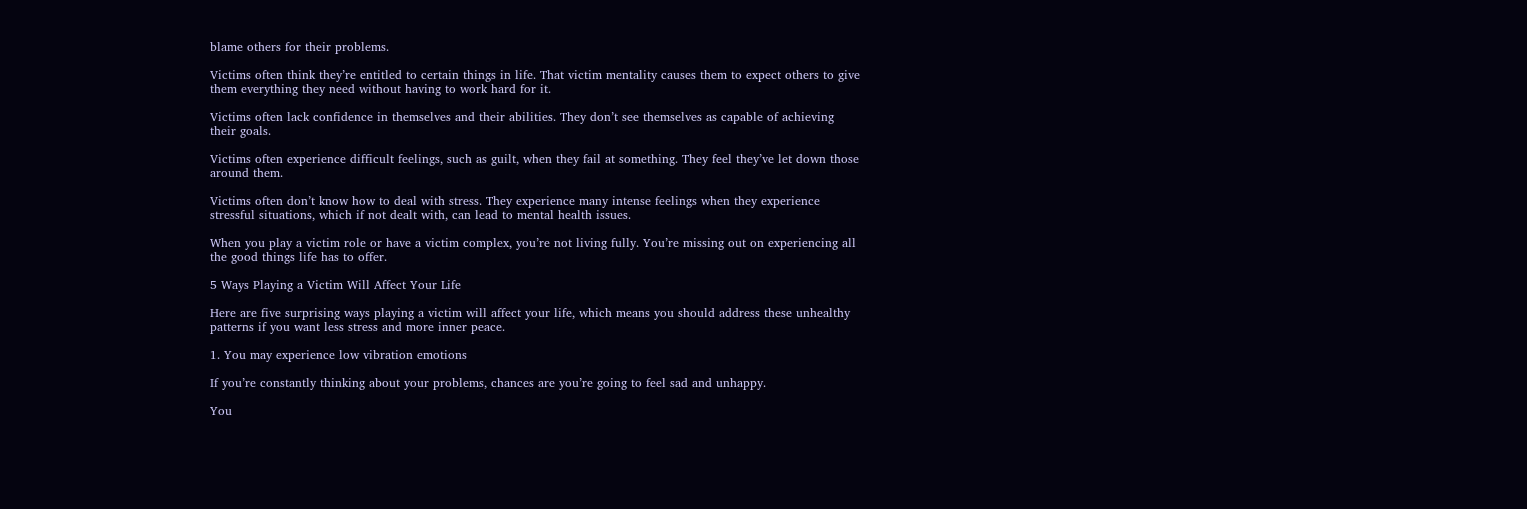blame others for their problems.

Victims often think they’re entitled to certain things in life. That victim mentality causes them to expect others to give them everything they need without having to work hard for it.

Victims often lack confidence in themselves and their abilities. They don’t see themselves as capable of achieving their goals.

Victims often experience difficult feelings, such as guilt, when they fail at something. They feel they’ve let down those around them.

Victims often don’t know how to deal with stress. They experience many intense feelings when they experience stressful situations, which if not dealt with, can lead to mental health issues.

When you play a victim role or have a victim complex, you’re not living fully. You’re missing out on experiencing all the good things life has to offer.

5 Ways Playing a Victim Will Affect Your Life

Here are five surprising ways playing a victim will affect your life, which means you should address these unhealthy patterns if you want less stress and more inner peace.

1. You may experience low vibration emotions

If you’re constantly thinking about your problems, chances are you’re going to feel sad and unhappy.

You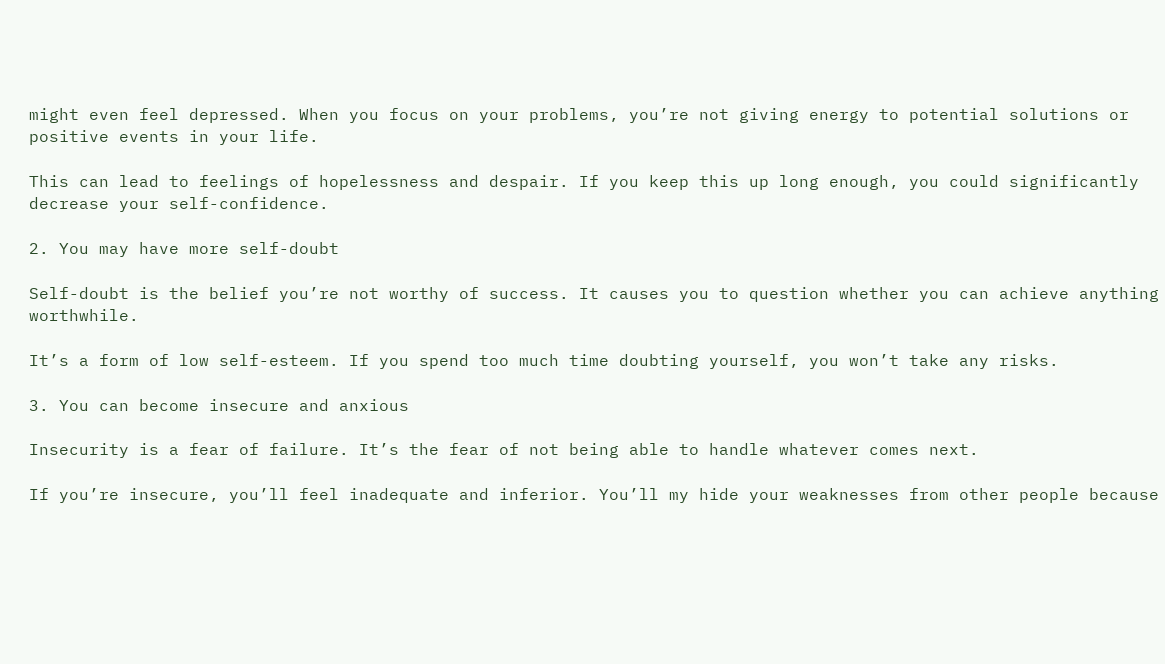might even feel depressed. When you focus on your problems, you’re not giving energy to potential solutions or positive events in your life.

This can lead to feelings of hopelessness and despair. If you keep this up long enough, you could significantly decrease your self-confidence.

2. You may have more self-doubt

Self-doubt is the belief you’re not worthy of success. It causes you to question whether you can achieve anything worthwhile.

It’s a form of low self-esteem. If you spend too much time doubting yourself, you won’t take any risks.

3. You can become insecure and anxious

Insecurity is a fear of failure. It’s the fear of not being able to handle whatever comes next.

If you’re insecure, you’ll feel inadequate and inferior. You’ll my hide your weaknesses from other people because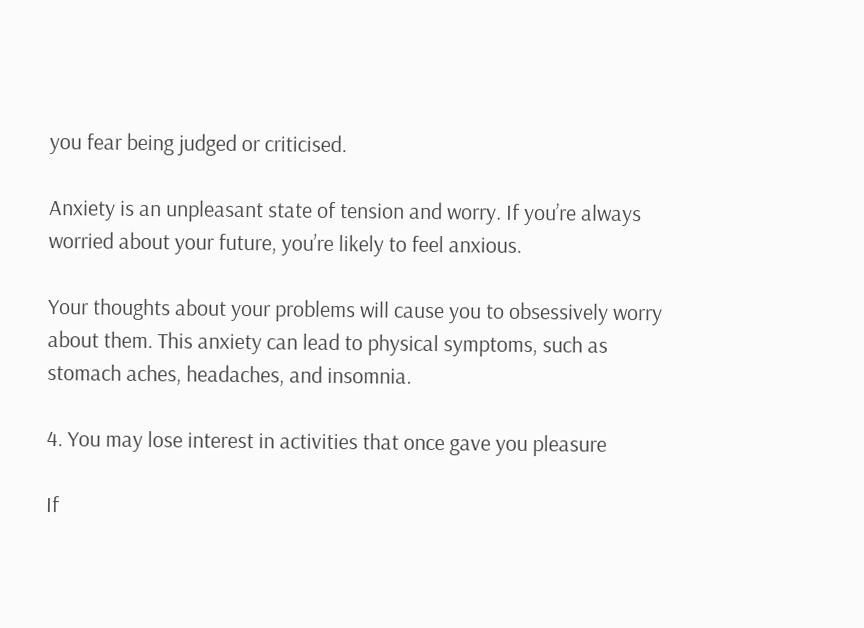you fear being judged or criticised.

Anxiety is an unpleasant state of tension and worry. If you’re always worried about your future, you’re likely to feel anxious.

Your thoughts about your problems will cause you to obsessively worry about them. This anxiety can lead to physical symptoms, such as stomach aches, headaches, and insomnia.

4. You may lose interest in activities that once gave you pleasure

If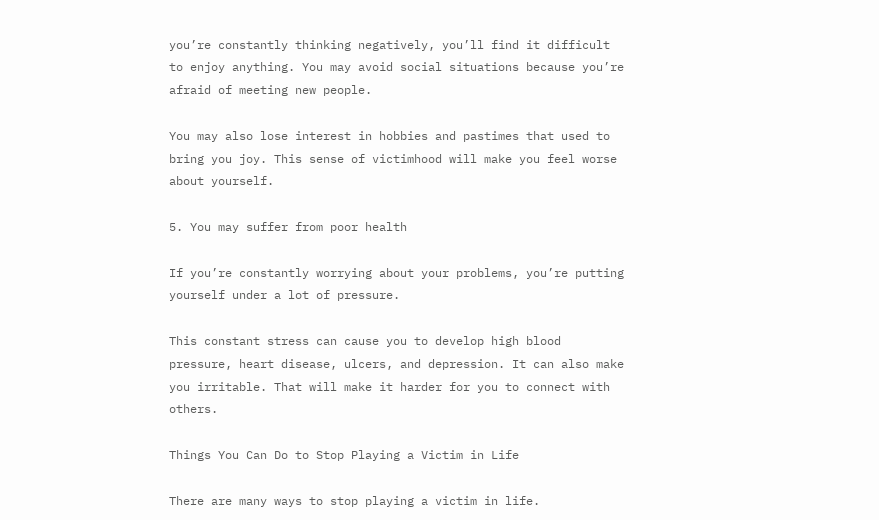you’re constantly thinking negatively, you’ll find it difficult to enjoy anything. You may avoid social situations because you’re afraid of meeting new people.

You may also lose interest in hobbies and pastimes that used to bring you joy. This sense of victimhood will make you feel worse about yourself.

5. You may suffer from poor health

If you’re constantly worrying about your problems, you’re putting yourself under a lot of pressure.

This constant stress can cause you to develop high blood pressure, heart disease, ulcers, and depression. It can also make you irritable. That will make it harder for you to connect with others.

Things You Can Do to Stop Playing a Victim in Life

There are many ways to stop playing a victim in life.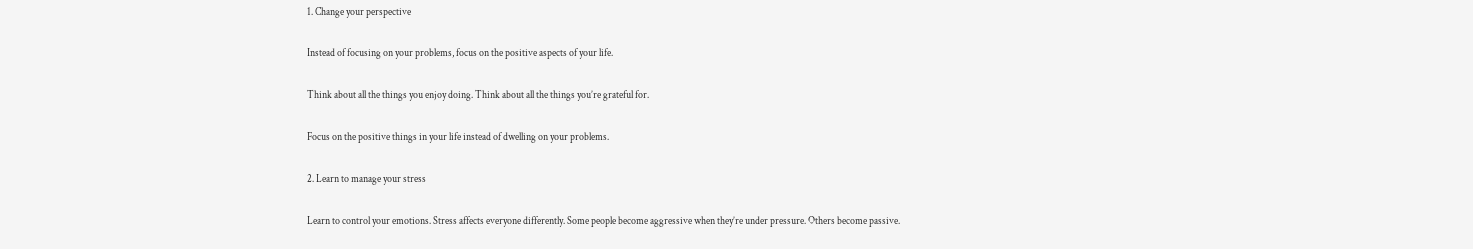1. Change your perspective

Instead of focusing on your problems, focus on the positive aspects of your life.

Think about all the things you enjoy doing. Think about all the things you’re grateful for.

Focus on the positive things in your life instead of dwelling on your problems.

2. Learn to manage your stress

Learn to control your emotions. Stress affects everyone differently. Some people become aggressive when they’re under pressure. Others become passive.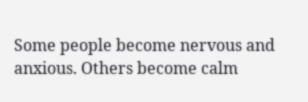Some people become nervous and anxious. Others become calm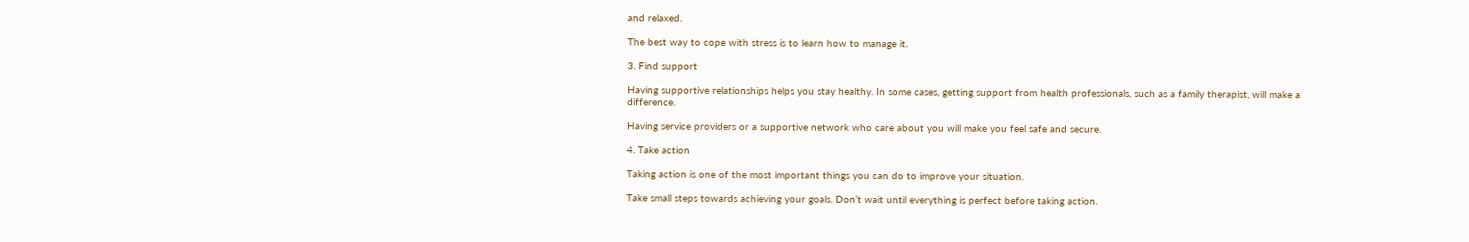and relaxed.

The best way to cope with stress is to learn how to manage it.

3. Find support

Having supportive relationships helps you stay healthy. In some cases, getting support from health professionals, such as a family therapist, will make a difference.

Having service providers or a supportive network who care about you will make you feel safe and secure.

4. Take action

Taking action is one of the most important things you can do to improve your situation.

Take small steps towards achieving your goals. Don’t wait until everything is perfect before taking action.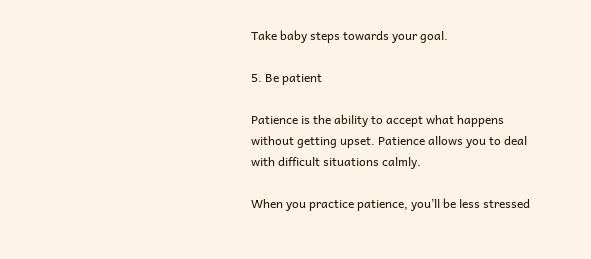Take baby steps towards your goal.

5. Be patient

Patience is the ability to accept what happens without getting upset. Patience allows you to deal with difficult situations calmly.

When you practice patience, you’ll be less stressed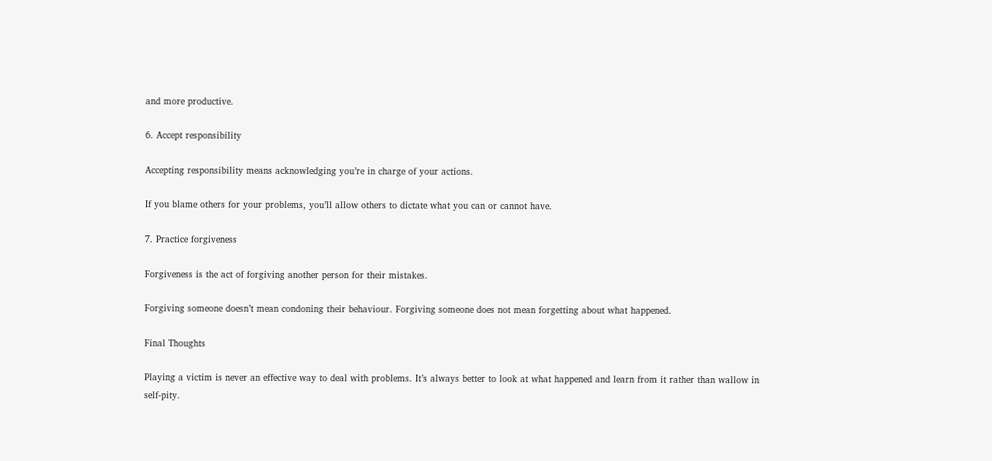and more productive.

6. Accept responsibility

Accepting responsibility means acknowledging you’re in charge of your actions.

If you blame others for your problems, you’ll allow others to dictate what you can or cannot have.

7. Practice forgiveness

Forgiveness is the act of forgiving another person for their mistakes.

Forgiving someone doesn’t mean condoning their behaviour. Forgiving someone does not mean forgetting about what happened.

Final Thoughts

Playing a victim is never an effective way to deal with problems. It’s always better to look at what happened and learn from it rather than wallow in self-pity.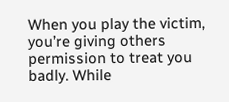When you play the victim, you’re giving others permission to treat you badly. While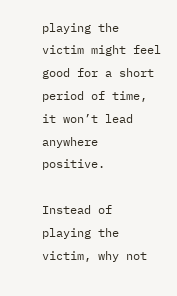playing the victim might feel good for a short period of time, it won’t lead anywhere positive.

Instead of playing the victim, why not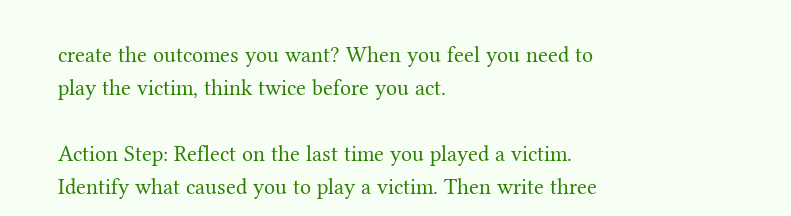create the outcomes you want? When you feel you need to play the victim, think twice before you act.

Action Step: Reflect on the last time you played a victim. Identify what caused you to play a victim. Then write three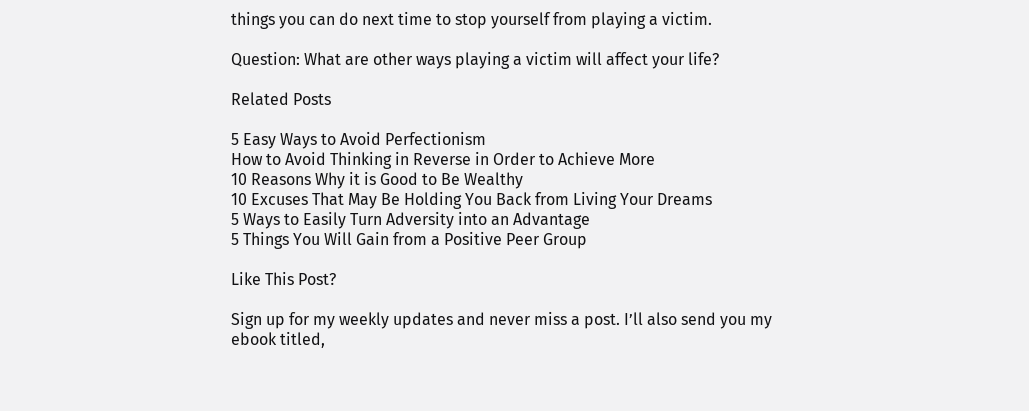things you can do next time to stop yourself from playing a victim.

Question: What are other ways playing a victim will affect your life?

Related Posts

5 Easy Ways to Avoid Perfectionism
How to Avoid Thinking in Reverse in Order to Achieve More
10 Reasons Why it is Good to Be Wealthy
10 Excuses That May Be Holding You Back from Living Your Dreams
5 Ways to Easily Turn Adversity into an Advantage
5 Things You Will Gain from a Positive Peer Group

Like This Post?

Sign up for my weekly updates and never miss a post. I’ll also send you my ebook titled,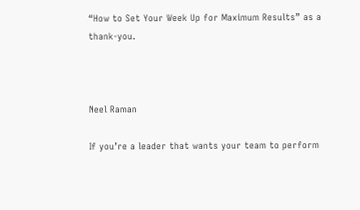“How to Set Your Week Up for Maximum Results” as a thank-you.



Neel Raman

If you’re a leader that wants your team to perform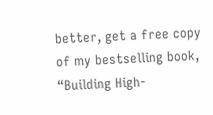better, get a free copy of my bestselling book, “Building High-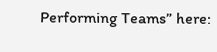Performing Teams” here: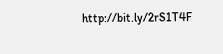http://bit.ly/2rS1T4F